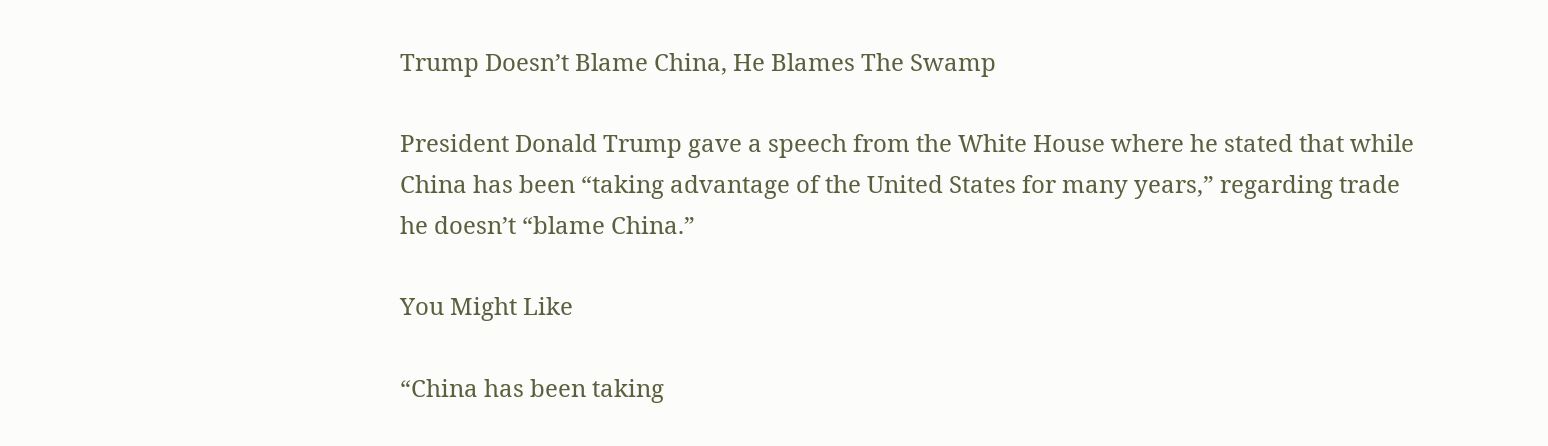Trump Doesn’t Blame China, He Blames The Swamp

President Donald Trump gave a speech from the White House where he stated that while China has been “taking advantage of the United States for many years,” regarding trade he doesn’t “blame China.”

You Might Like

“China has been taking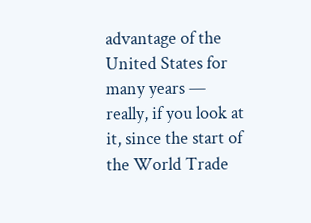advantage of the United States for many years — really, if you look at it, since the start of the World Trade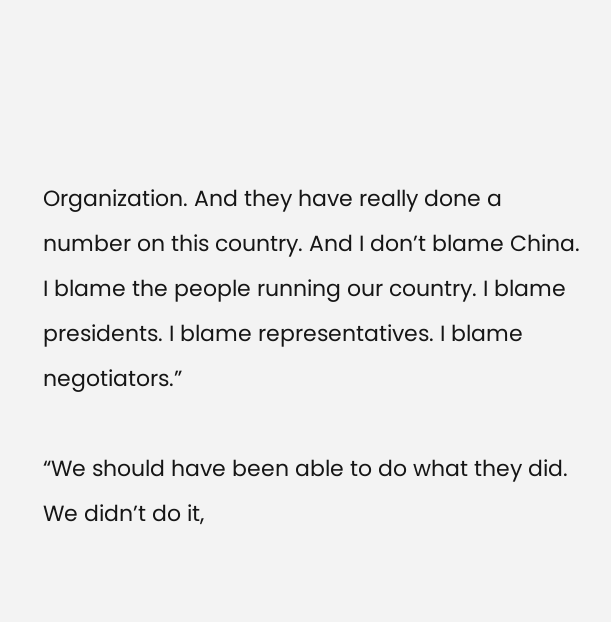Organization. And they have really done a number on this country. And I don’t blame China. I blame the people running our country. I blame presidents. I blame representatives. I blame negotiators.”

“We should have been able to do what they did. We didn’t do it,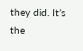they did. It’s the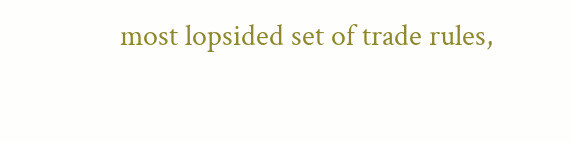most lopsided set of trade rules,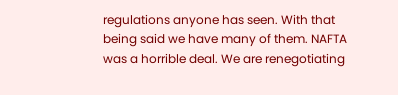regulations anyone has seen. With that being said we have many of them. NAFTA was a horrible deal. We are renegotiating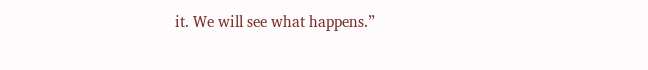it. We will see what happens.”